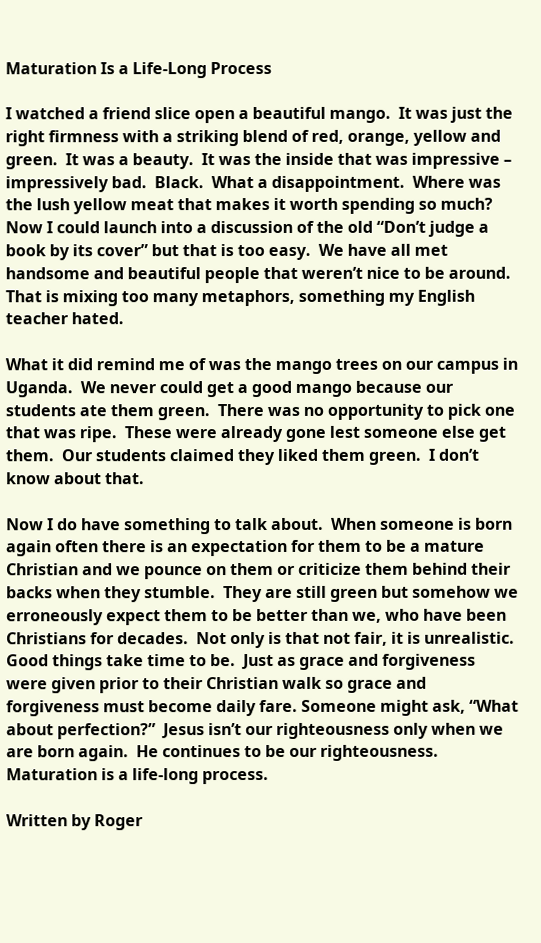Maturation Is a Life-Long Process

I watched a friend slice open a beautiful mango.  It was just the right firmness with a striking blend of red, orange, yellow and green.  It was a beauty.  It was the inside that was impressive – impressively bad.  Black.  What a disappointment.  Where was the lush yellow meat that makes it worth spending so much?   Now I could launch into a discussion of the old “Don’t judge a book by its cover” but that is too easy.  We have all met handsome and beautiful people that weren’t nice to be around.  That is mixing too many metaphors, something my English teacher hated.

What it did remind me of was the mango trees on our campus in Uganda.  We never could get a good mango because our students ate them green.  There was no opportunity to pick one that was ripe.  These were already gone lest someone else get them.  Our students claimed they liked them green.  I don’t know about that.

Now I do have something to talk about.  When someone is born again often there is an expectation for them to be a mature Christian and we pounce on them or criticize them behind their backs when they stumble.  They are still green but somehow we erroneously expect them to be better than we, who have been Christians for decades.  Not only is that not fair, it is unrealistic.  Good things take time to be.  Just as grace and forgiveness were given prior to their Christian walk so grace and forgiveness must become daily fare. Someone might ask, “What about perfection?”  Jesus isn’t our righteousness only when we are born again.  He continues to be our righteousness.  Maturation is a life-long process.

Written by Roger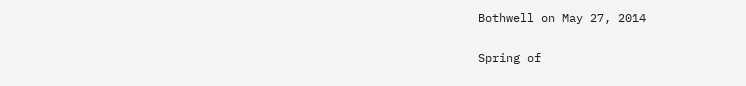Bothwell on May 27, 2014

Spring of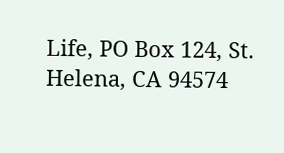Life, PO Box 124, St. Helena, CA 94574